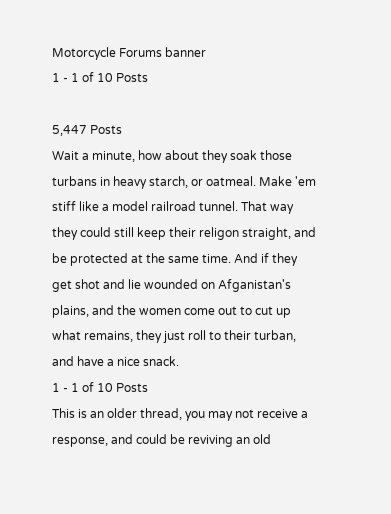Motorcycle Forums banner
1 - 1 of 10 Posts

5,447 Posts
Wait a minute, how about they soak those turbans in heavy starch, or oatmeal. Make 'em stiff like a model railroad tunnel. That way they could still keep their religon straight, and be protected at the same time. And if they get shot and lie wounded on Afganistan's plains, and the women come out to cut up what remains, they just roll to their turban, and have a nice snack.
1 - 1 of 10 Posts
This is an older thread, you may not receive a response, and could be reviving an old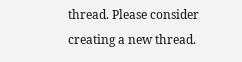thread. Please consider creating a new thread.